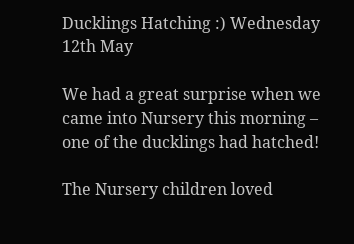Ducklings Hatching :) Wednesday 12th May

We had a great surprise when we came into Nursery this morning – one of the ducklings had hatched!

The Nursery children loved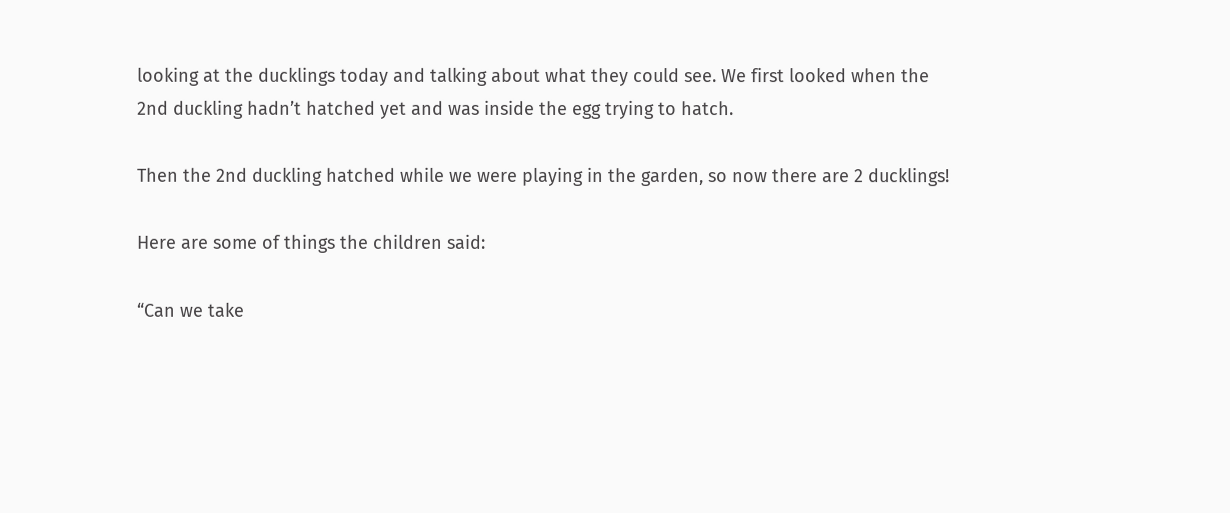looking at the ducklings today and talking about what they could see. We first looked when the 2nd duckling hadn’t hatched yet and was inside the egg trying to hatch.

Then the 2nd duckling hatched while we were playing in the garden, so now there are 2 ducklings!

Here are some of things the children said:

“Can we take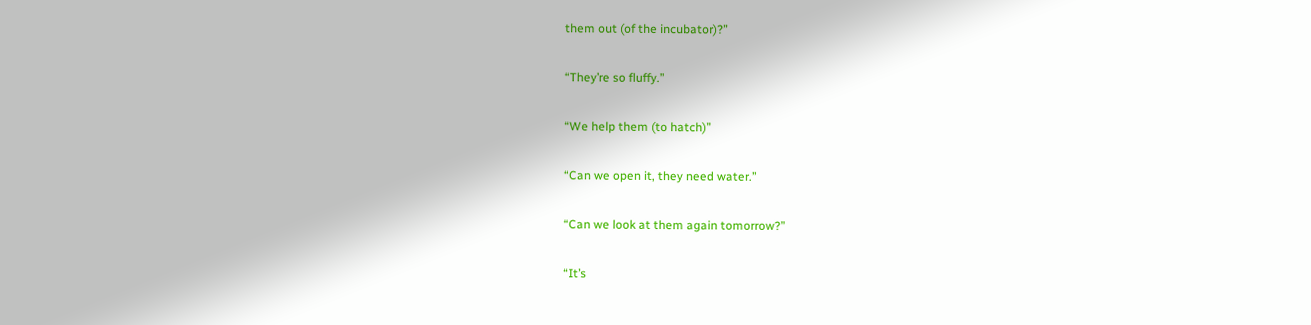them out (of the incubator)?”

“They’re so fluffy.”

“We help them (to hatch)”

“Can we open it, they need water.”

“Can we look at them again tomorrow?”

“It’s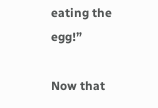eating the egg!”

Now that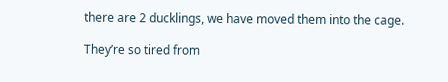there are 2 ducklings, we have moved them into the cage.

They’re so tired from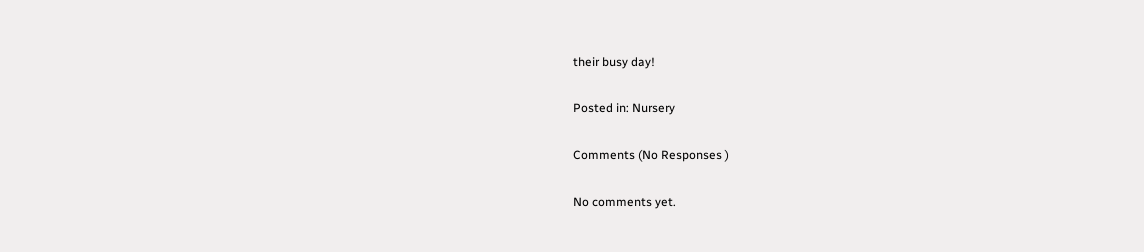their busy day!

Posted in: Nursery

Comments (No Responses )

No comments yet.